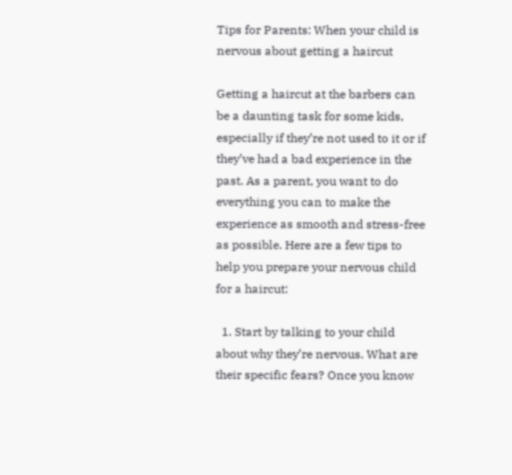Tips for Parents: When your child is nervous about getting a haircut

Getting a haircut at the barbers can be a daunting task for some kids, especially if they’re not used to it or if they’ve had a bad experience in the past. As a parent, you want to do everything you can to make the experience as smooth and stress-free as possible. Here are a few tips to help you prepare your nervous child for a haircut:

  1. Start by talking to your child about why they’re nervous. What are their specific fears? Once you know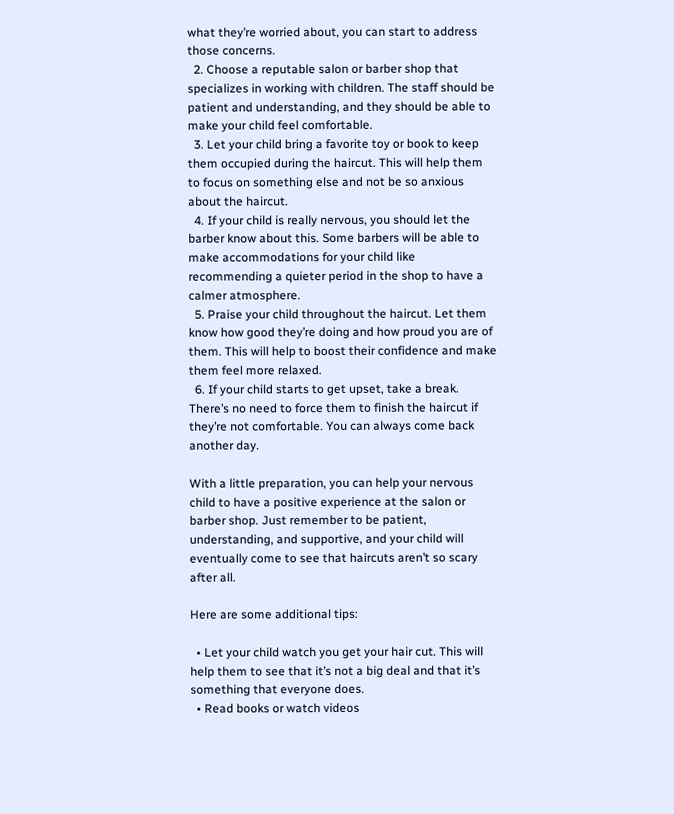what they’re worried about, you can start to address those concerns.
  2. Choose a reputable salon or barber shop that specializes in working with children. The staff should be patient and understanding, and they should be able to make your child feel comfortable.
  3. Let your child bring a favorite toy or book to keep them occupied during the haircut. This will help them to focus on something else and not be so anxious about the haircut.
  4. If your child is really nervous, you should let the barber know about this. Some barbers will be able to make accommodations for your child like recommending a quieter period in the shop to have a calmer atmosphere.
  5. Praise your child throughout the haircut. Let them know how good they’re doing and how proud you are of them. This will help to boost their confidence and make them feel more relaxed.
  6. If your child starts to get upset, take a break. There’s no need to force them to finish the haircut if they’re not comfortable. You can always come back another day.

With a little preparation, you can help your nervous child to have a positive experience at the salon or barber shop. Just remember to be patient, understanding, and supportive, and your child will eventually come to see that haircuts aren’t so scary after all.

Here are some additional tips:

  • Let your child watch you get your hair cut. This will help them to see that it’s not a big deal and that it’s something that everyone does.
  • Read books or watch videos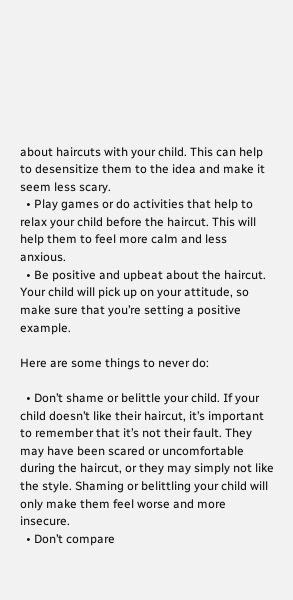about haircuts with your child. This can help to desensitize them to the idea and make it seem less scary.
  • Play games or do activities that help to relax your child before the haircut. This will help them to feel more calm and less anxious.
  • Be positive and upbeat about the haircut. Your child will pick up on your attitude, so make sure that you’re setting a positive example.

Here are some things to never do:

  • Don’t shame or belittle your child. If your child doesn’t like their haircut, it’s important to remember that it’s not their fault. They may have been scared or uncomfortable during the haircut, or they may simply not like the style. Shaming or belittling your child will only make them feel worse and more insecure.
  • Don’t compare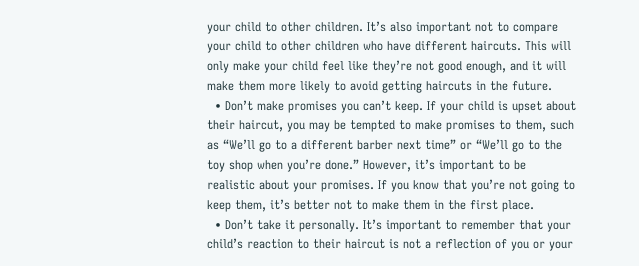your child to other children. It’s also important not to compare your child to other children who have different haircuts. This will only make your child feel like they’re not good enough, and it will make them more likely to avoid getting haircuts in the future.
  • Don’t make promises you can’t keep. If your child is upset about their haircut, you may be tempted to make promises to them, such as “We’ll go to a different barber next time” or “We’ll go to the toy shop when you’re done.” However, it’s important to be realistic about your promises. If you know that you’re not going to keep them, it’s better not to make them in the first place.
  • Don’t take it personally. It’s important to remember that your child’s reaction to their haircut is not a reflection of you or your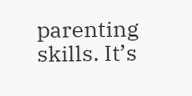parenting skills. It’s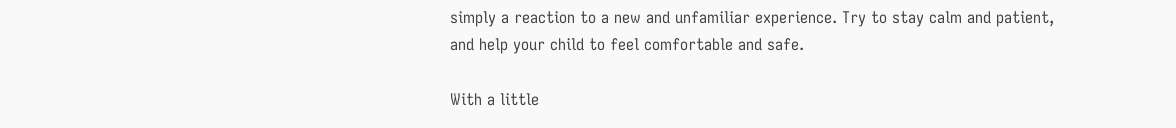simply a reaction to a new and unfamiliar experience. Try to stay calm and patient, and help your child to feel comfortable and safe.

With a little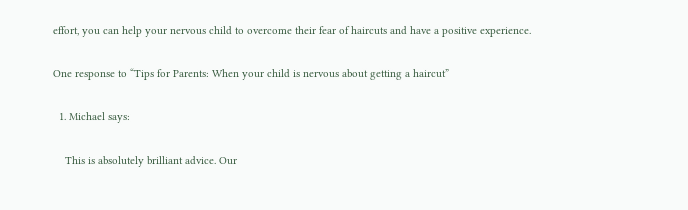effort, you can help your nervous child to overcome their fear of haircuts and have a positive experience.

One response to “Tips for Parents: When your child is nervous about getting a haircut”

  1. Michael says:

    This is absolutely brilliant advice. Our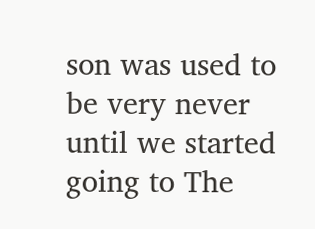son was used to be very never until we started going to The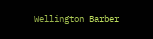Wellington Barber